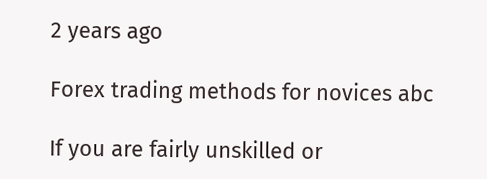2 years ago

Forex trading methods for novices abc

If you are fairly unskilled or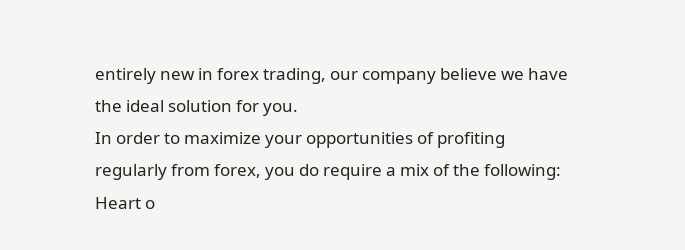entirely new in forex trading, our company believe we have the ideal solution for you.
In order to maximize your opportunities of profiting regularly from forex, you do require a mix of the following:
Heart o